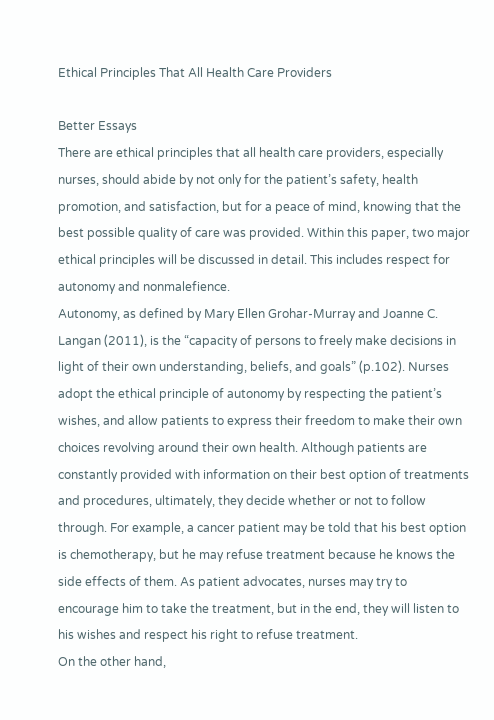Ethical Principles That All Health Care Providers

Better Essays
There are ethical principles that all health care providers, especially nurses, should abide by not only for the patient’s safety, health promotion, and satisfaction, but for a peace of mind, knowing that the best possible quality of care was provided. Within this paper, two major ethical principles will be discussed in detail. This includes respect for autonomy and nonmalefience.
Autonomy, as defined by Mary Ellen Grohar-Murray and Joanne C. Langan (2011), is the “capacity of persons to freely make decisions in light of their own understanding, beliefs, and goals” (p.102). Nurses adopt the ethical principle of autonomy by respecting the patient’s wishes, and allow patients to express their freedom to make their own choices revolving around their own health. Although patients are constantly provided with information on their best option of treatments and procedures, ultimately, they decide whether or not to follow through. For example, a cancer patient may be told that his best option is chemotherapy, but he may refuse treatment because he knows the side effects of them. As patient advocates, nurses may try to encourage him to take the treatment, but in the end, they will listen to his wishes and respect his right to refuse treatment.
On the other hand,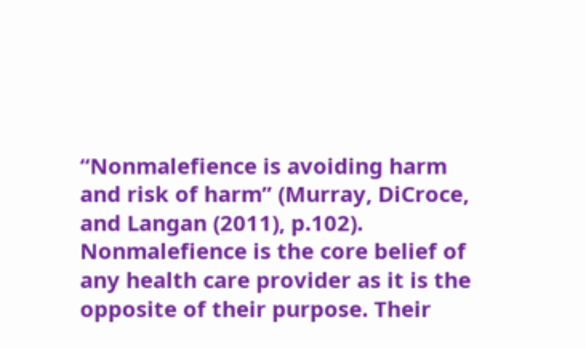“Nonmalefience is avoiding harm and risk of harm” (Murray, DiCroce, and Langan (2011), p.102). Nonmalefience is the core belief of any health care provider as it is the opposite of their purpose. Their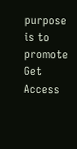purpose is to promote
Get Access